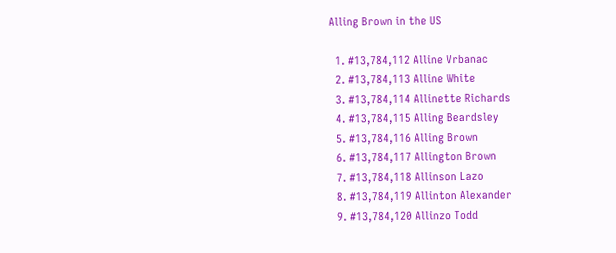Alling Brown in the US

  1. #13,784,112 Alline Vrbanac
  2. #13,784,113 Alline White
  3. #13,784,114 Allinette Richards
  4. #13,784,115 Alling Beardsley
  5. #13,784,116 Alling Brown
  6. #13,784,117 Allington Brown
  7. #13,784,118 Allinson Lazo
  8. #13,784,119 Allinton Alexander
  9. #13,784,120 Allinzo Todd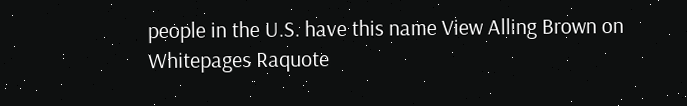people in the U.S. have this name View Alling Brown on Whitepages Raquote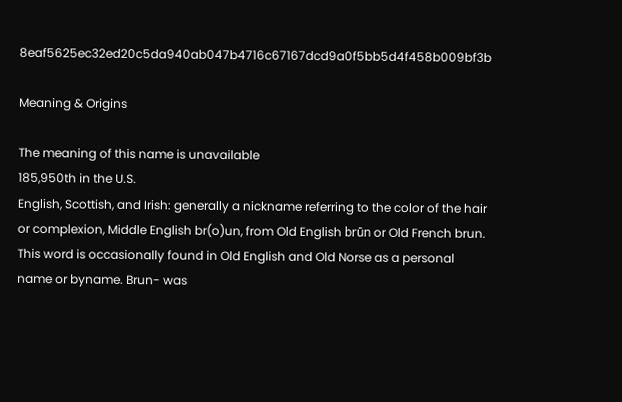8eaf5625ec32ed20c5da940ab047b4716c67167dcd9a0f5bb5d4f458b009bf3b

Meaning & Origins

The meaning of this name is unavailable
185,950th in the U.S.
English, Scottish, and Irish: generally a nickname referring to the color of the hair or complexion, Middle English br(o)un, from Old English brūn or Old French brun. This word is occasionally found in Old English and Old Norse as a personal name or byname. Brun- was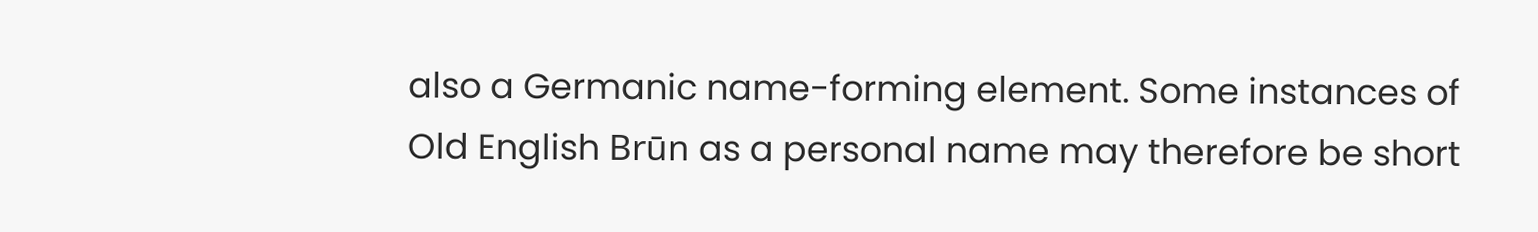also a Germanic name-forming element. Some instances of Old English Brūn as a personal name may therefore be short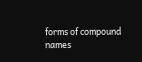forms of compound names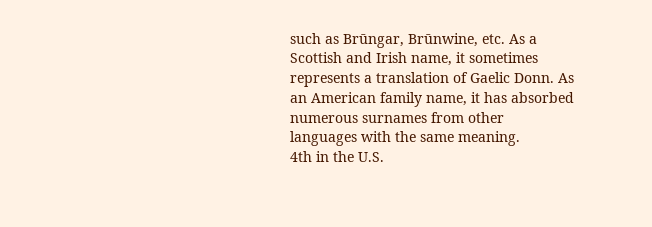such as Brūngar, Brūnwine, etc. As a Scottish and Irish name, it sometimes represents a translation of Gaelic Donn. As an American family name, it has absorbed numerous surnames from other languages with the same meaning.
4th in the U.S.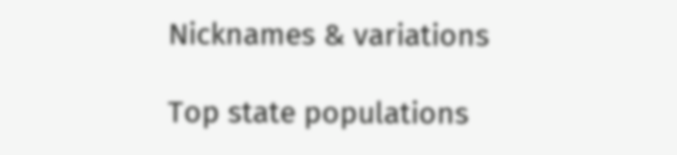Nicknames & variations

Top state populations